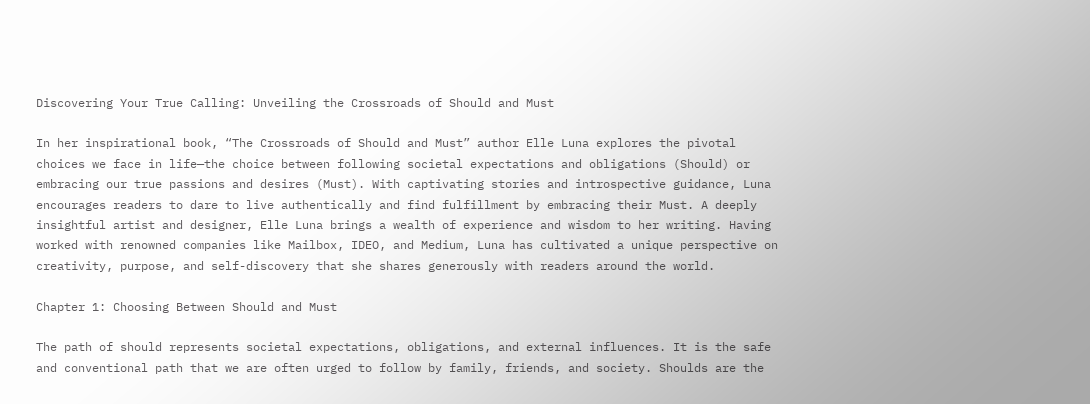Discovering Your True Calling: Unveiling the Crossroads of Should and Must

In her inspirational book, “The Crossroads of Should and Must” author Elle Luna explores the pivotal choices we face in life—the choice between following societal expectations and obligations (Should) or embracing our true passions and desires (Must). With captivating stories and introspective guidance, Luna encourages readers to dare to live authentically and find fulfillment by embracing their Must. A deeply insightful artist and designer, Elle Luna brings a wealth of experience and wisdom to her writing. Having worked with renowned companies like Mailbox, IDEO, and Medium, Luna has cultivated a unique perspective on creativity, purpose, and self-discovery that she shares generously with readers around the world.

Chapter 1: Choosing Between Should and Must

The path of should represents societal expectations, obligations, and external influences. It is the safe and conventional path that we are often urged to follow by family, friends, and society. Shoulds are the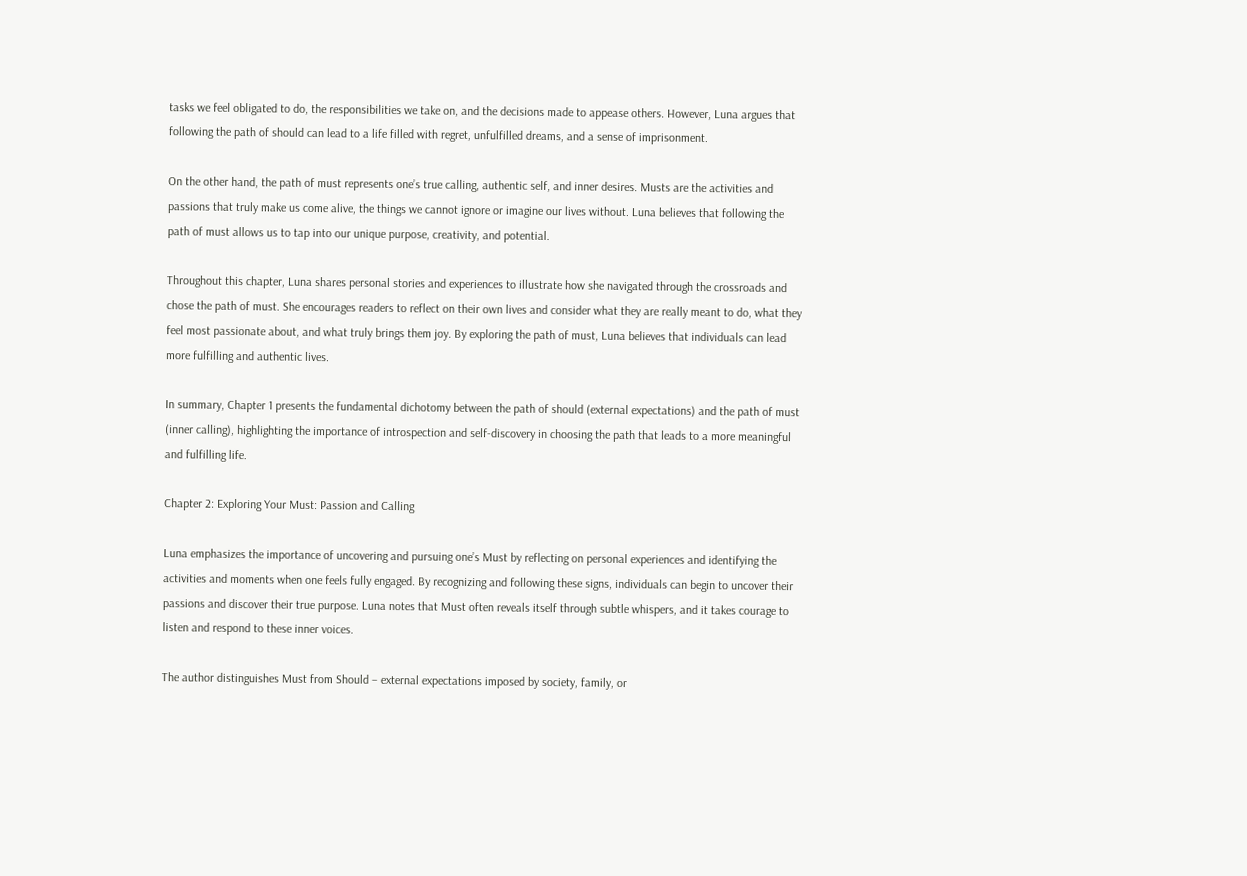tasks we feel obligated to do, the responsibilities we take on, and the decisions made to appease others. However, Luna argues that following the path of should can lead to a life filled with regret, unfulfilled dreams, and a sense of imprisonment.

On the other hand, the path of must represents one’s true calling, authentic self, and inner desires. Musts are the activities and passions that truly make us come alive, the things we cannot ignore or imagine our lives without. Luna believes that following the path of must allows us to tap into our unique purpose, creativity, and potential.

Throughout this chapter, Luna shares personal stories and experiences to illustrate how she navigated through the crossroads and chose the path of must. She encourages readers to reflect on their own lives and consider what they are really meant to do, what they feel most passionate about, and what truly brings them joy. By exploring the path of must, Luna believes that individuals can lead more fulfilling and authentic lives.

In summary, Chapter 1 presents the fundamental dichotomy between the path of should (external expectations) and the path of must (inner calling), highlighting the importance of introspection and self-discovery in choosing the path that leads to a more meaningful and fulfilling life.

Chapter 2: Exploring Your Must: Passion and Calling

Luna emphasizes the importance of uncovering and pursuing one’s Must by reflecting on personal experiences and identifying the activities and moments when one feels fully engaged. By recognizing and following these signs, individuals can begin to uncover their passions and discover their true purpose. Luna notes that Must often reveals itself through subtle whispers, and it takes courage to listen and respond to these inner voices.

The author distinguishes Must from Should – external expectations imposed by society, family, or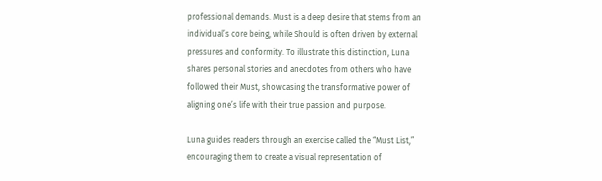professional demands. Must is a deep desire that stems from an individual’s core being, while Should is often driven by external pressures and conformity. To illustrate this distinction, Luna shares personal stories and anecdotes from others who have followed their Must, showcasing the transformative power of aligning one’s life with their true passion and purpose.

Luna guides readers through an exercise called the “Must List,” encouraging them to create a visual representation of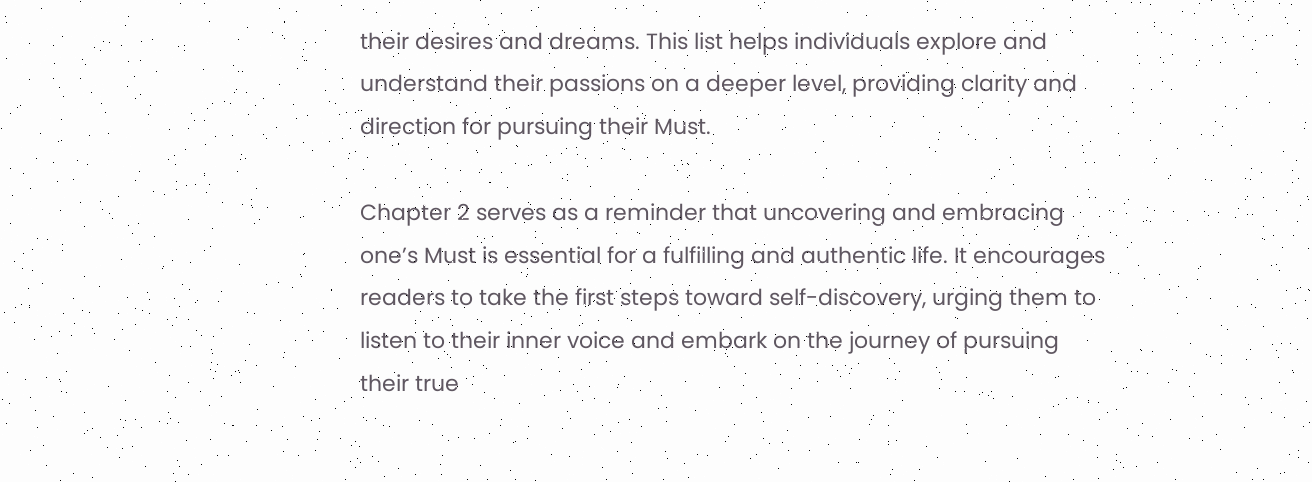their desires and dreams. This list helps individuals explore and understand their passions on a deeper level, providing clarity and direction for pursuing their Must.

Chapter 2 serves as a reminder that uncovering and embracing one’s Must is essential for a fulfilling and authentic life. It encourages readers to take the first steps toward self-discovery, urging them to listen to their inner voice and embark on the journey of pursuing their true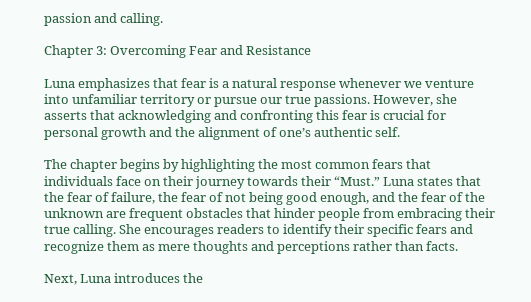passion and calling.

Chapter 3: Overcoming Fear and Resistance

Luna emphasizes that fear is a natural response whenever we venture into unfamiliar territory or pursue our true passions. However, she asserts that acknowledging and confronting this fear is crucial for personal growth and the alignment of one’s authentic self.

The chapter begins by highlighting the most common fears that individuals face on their journey towards their “Must.” Luna states that the fear of failure, the fear of not being good enough, and the fear of the unknown are frequent obstacles that hinder people from embracing their true calling. She encourages readers to identify their specific fears and recognize them as mere thoughts and perceptions rather than facts.

Next, Luna introduces the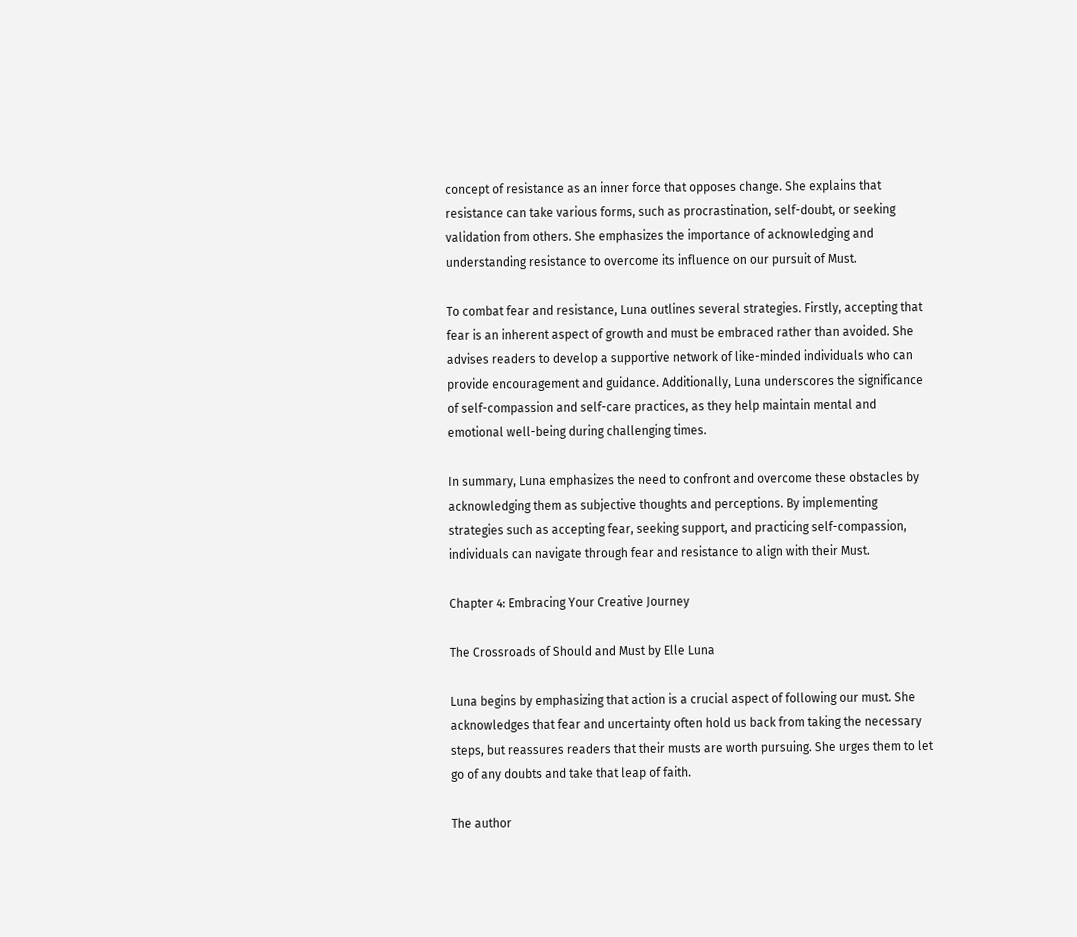concept of resistance as an inner force that opposes change. She explains that resistance can take various forms, such as procrastination, self-doubt, or seeking validation from others. She emphasizes the importance of acknowledging and understanding resistance to overcome its influence on our pursuit of Must.

To combat fear and resistance, Luna outlines several strategies. Firstly, accepting that fear is an inherent aspect of growth and must be embraced rather than avoided. She advises readers to develop a supportive network of like-minded individuals who can provide encouragement and guidance. Additionally, Luna underscores the significance of self-compassion and self-care practices, as they help maintain mental and emotional well-being during challenging times.

In summary, Luna emphasizes the need to confront and overcome these obstacles by acknowledging them as subjective thoughts and perceptions. By implementing strategies such as accepting fear, seeking support, and practicing self-compassion, individuals can navigate through fear and resistance to align with their Must.

Chapter 4: Embracing Your Creative Journey

The Crossroads of Should and Must by Elle Luna

Luna begins by emphasizing that action is a crucial aspect of following our must. She acknowledges that fear and uncertainty often hold us back from taking the necessary steps, but reassures readers that their musts are worth pursuing. She urges them to let go of any doubts and take that leap of faith.

The author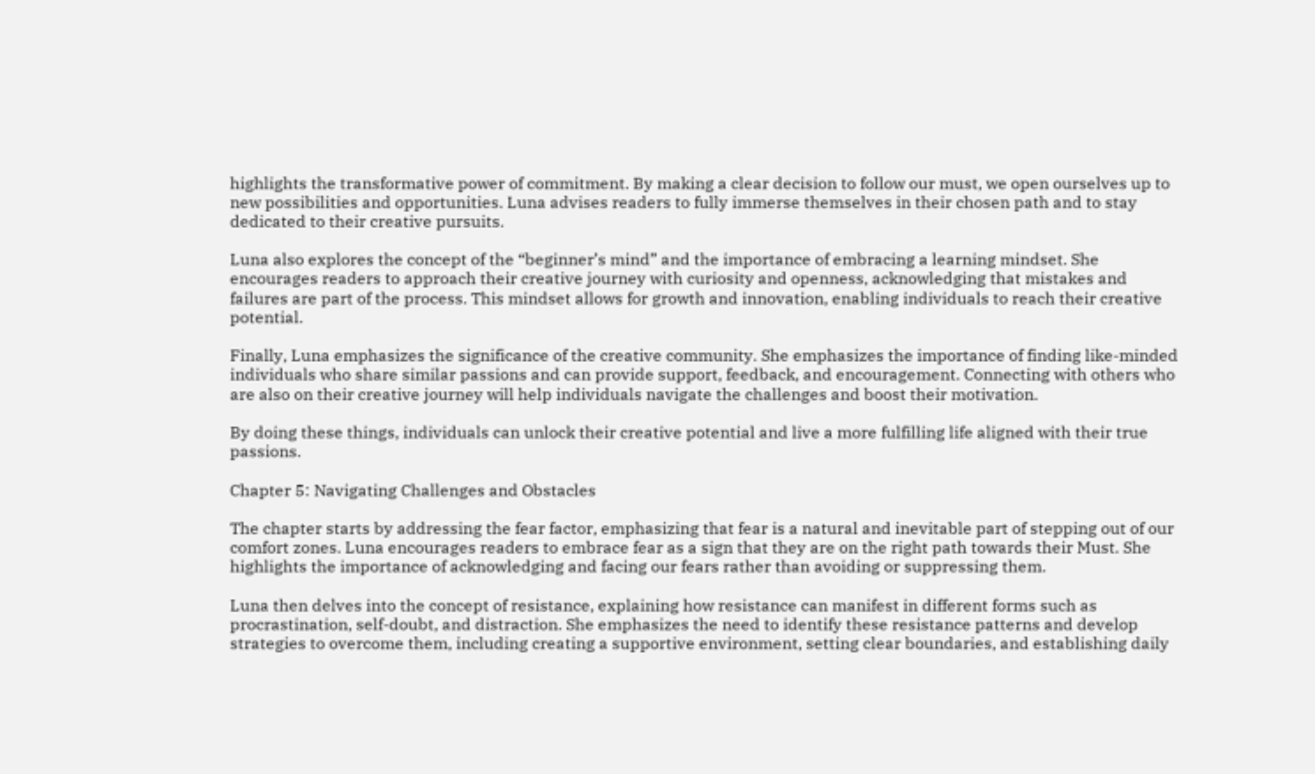highlights the transformative power of commitment. By making a clear decision to follow our must, we open ourselves up to new possibilities and opportunities. Luna advises readers to fully immerse themselves in their chosen path and to stay dedicated to their creative pursuits.

Luna also explores the concept of the “beginner’s mind” and the importance of embracing a learning mindset. She encourages readers to approach their creative journey with curiosity and openness, acknowledging that mistakes and failures are part of the process. This mindset allows for growth and innovation, enabling individuals to reach their creative potential.

Finally, Luna emphasizes the significance of the creative community. She emphasizes the importance of finding like-minded individuals who share similar passions and can provide support, feedback, and encouragement. Connecting with others who are also on their creative journey will help individuals navigate the challenges and boost their motivation.

By doing these things, individuals can unlock their creative potential and live a more fulfilling life aligned with their true passions.

Chapter 5: Navigating Challenges and Obstacles

The chapter starts by addressing the fear factor, emphasizing that fear is a natural and inevitable part of stepping out of our comfort zones. Luna encourages readers to embrace fear as a sign that they are on the right path towards their Must. She highlights the importance of acknowledging and facing our fears rather than avoiding or suppressing them.

Luna then delves into the concept of resistance, explaining how resistance can manifest in different forms such as procrastination, self-doubt, and distraction. She emphasizes the need to identify these resistance patterns and develop strategies to overcome them, including creating a supportive environment, setting clear boundaries, and establishing daily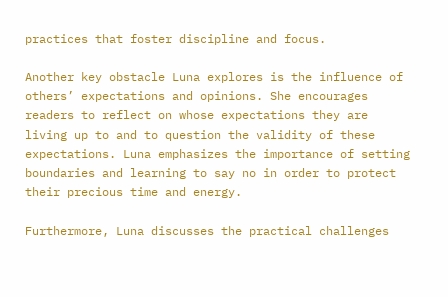practices that foster discipline and focus.

Another key obstacle Luna explores is the influence of others’ expectations and opinions. She encourages readers to reflect on whose expectations they are living up to and to question the validity of these expectations. Luna emphasizes the importance of setting boundaries and learning to say no in order to protect their precious time and energy.

Furthermore, Luna discusses the practical challenges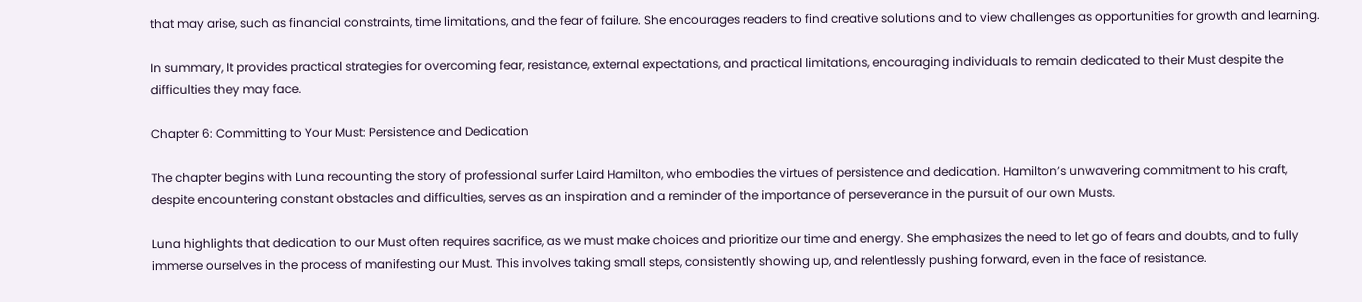that may arise, such as financial constraints, time limitations, and the fear of failure. She encourages readers to find creative solutions and to view challenges as opportunities for growth and learning.

In summary, It provides practical strategies for overcoming fear, resistance, external expectations, and practical limitations, encouraging individuals to remain dedicated to their Must despite the difficulties they may face.

Chapter 6: Committing to Your Must: Persistence and Dedication

The chapter begins with Luna recounting the story of professional surfer Laird Hamilton, who embodies the virtues of persistence and dedication. Hamilton’s unwavering commitment to his craft, despite encountering constant obstacles and difficulties, serves as an inspiration and a reminder of the importance of perseverance in the pursuit of our own Musts.

Luna highlights that dedication to our Must often requires sacrifice, as we must make choices and prioritize our time and energy. She emphasizes the need to let go of fears and doubts, and to fully immerse ourselves in the process of manifesting our Must. This involves taking small steps, consistently showing up, and relentlessly pushing forward, even in the face of resistance.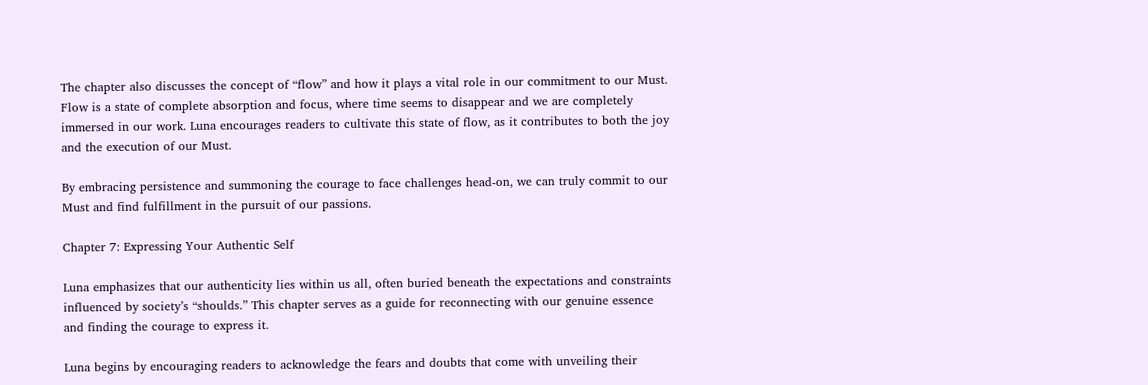The chapter also discusses the concept of “flow” and how it plays a vital role in our commitment to our Must. Flow is a state of complete absorption and focus, where time seems to disappear and we are completely immersed in our work. Luna encourages readers to cultivate this state of flow, as it contributes to both the joy and the execution of our Must.

By embracing persistence and summoning the courage to face challenges head-on, we can truly commit to our Must and find fulfillment in the pursuit of our passions.

Chapter 7: Expressing Your Authentic Self

Luna emphasizes that our authenticity lies within us all, often buried beneath the expectations and constraints influenced by society’s “shoulds.” This chapter serves as a guide for reconnecting with our genuine essence and finding the courage to express it.

Luna begins by encouraging readers to acknowledge the fears and doubts that come with unveiling their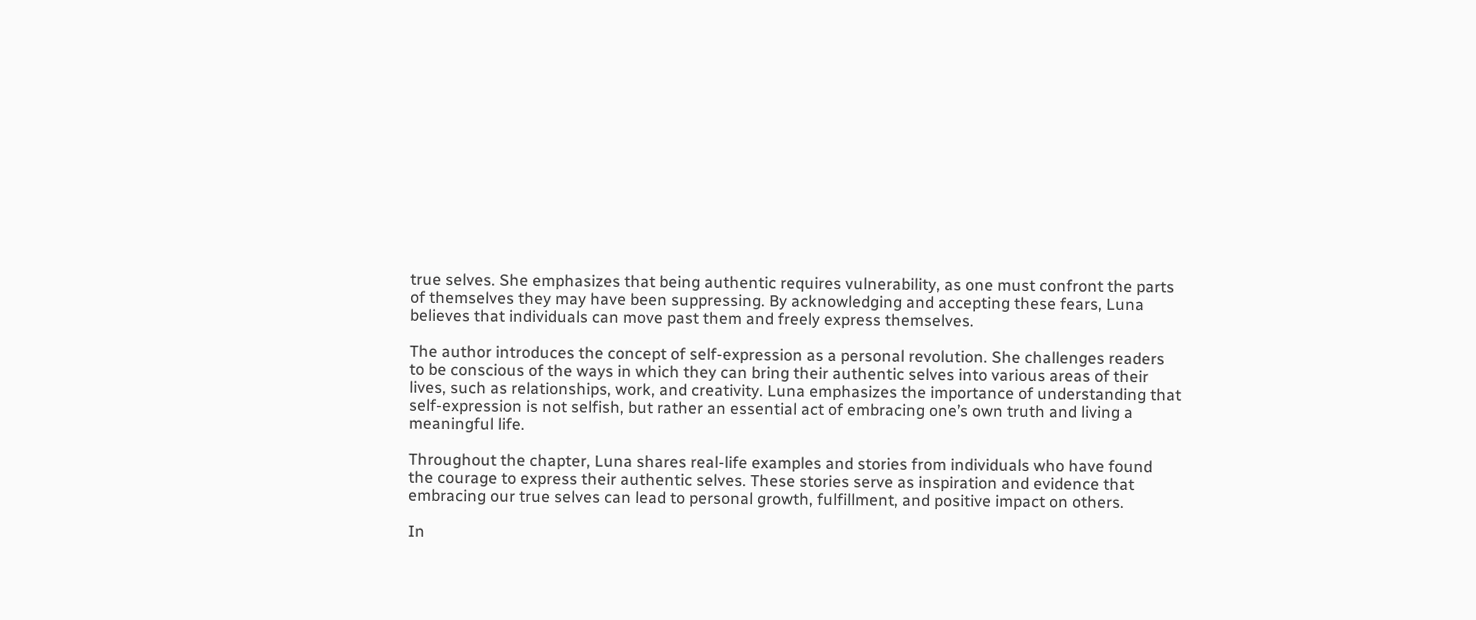true selves. She emphasizes that being authentic requires vulnerability, as one must confront the parts of themselves they may have been suppressing. By acknowledging and accepting these fears, Luna believes that individuals can move past them and freely express themselves.

The author introduces the concept of self-expression as a personal revolution. She challenges readers to be conscious of the ways in which they can bring their authentic selves into various areas of their lives, such as relationships, work, and creativity. Luna emphasizes the importance of understanding that self-expression is not selfish, but rather an essential act of embracing one’s own truth and living a meaningful life.

Throughout the chapter, Luna shares real-life examples and stories from individuals who have found the courage to express their authentic selves. These stories serve as inspiration and evidence that embracing our true selves can lead to personal growth, fulfillment, and positive impact on others.

In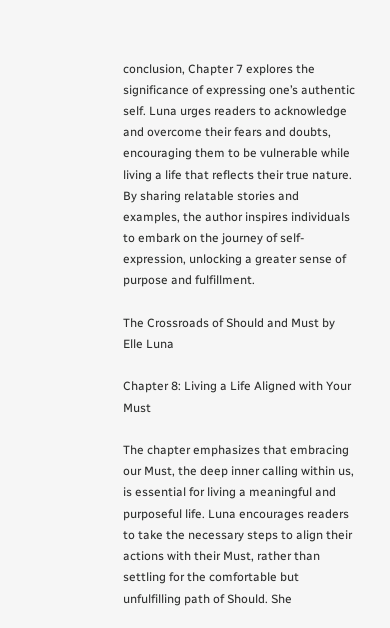conclusion, Chapter 7 explores the significance of expressing one’s authentic self. Luna urges readers to acknowledge and overcome their fears and doubts, encouraging them to be vulnerable while living a life that reflects their true nature. By sharing relatable stories and examples, the author inspires individuals to embark on the journey of self-expression, unlocking a greater sense of purpose and fulfillment.

The Crossroads of Should and Must by Elle Luna

Chapter 8: Living a Life Aligned with Your Must

The chapter emphasizes that embracing our Must, the deep inner calling within us, is essential for living a meaningful and purposeful life. Luna encourages readers to take the necessary steps to align their actions with their Must, rather than settling for the comfortable but unfulfilling path of Should. She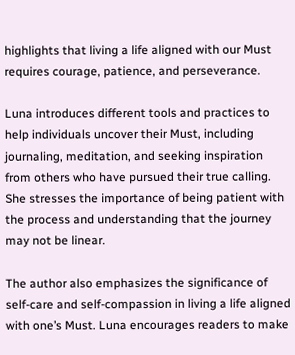highlights that living a life aligned with our Must requires courage, patience, and perseverance.

Luna introduces different tools and practices to help individuals uncover their Must, including journaling, meditation, and seeking inspiration from others who have pursued their true calling. She stresses the importance of being patient with the process and understanding that the journey may not be linear.

The author also emphasizes the significance of self-care and self-compassion in living a life aligned with one’s Must. Luna encourages readers to make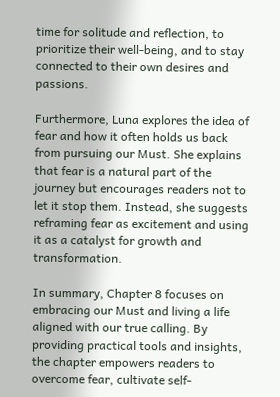time for solitude and reflection, to prioritize their well-being, and to stay connected to their own desires and passions.

Furthermore, Luna explores the idea of fear and how it often holds us back from pursuing our Must. She explains that fear is a natural part of the journey but encourages readers not to let it stop them. Instead, she suggests reframing fear as excitement and using it as a catalyst for growth and transformation.

In summary, Chapter 8 focuses on embracing our Must and living a life aligned with our true calling. By providing practical tools and insights, the chapter empowers readers to overcome fear, cultivate self-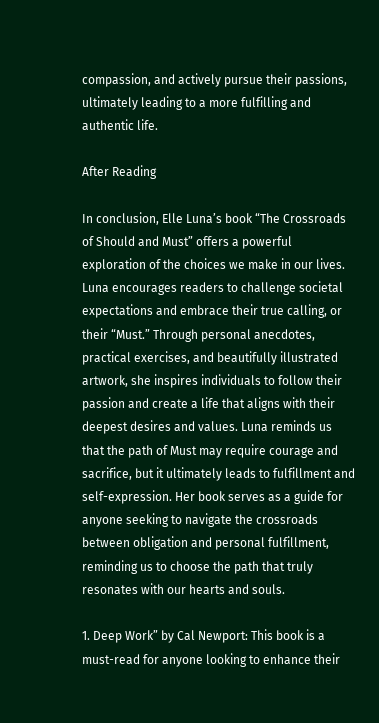compassion, and actively pursue their passions, ultimately leading to a more fulfilling and authentic life.

After Reading

In conclusion, Elle Luna’s book “The Crossroads of Should and Must” offers a powerful exploration of the choices we make in our lives. Luna encourages readers to challenge societal expectations and embrace their true calling, or their “Must.” Through personal anecdotes, practical exercises, and beautifully illustrated artwork, she inspires individuals to follow their passion and create a life that aligns with their deepest desires and values. Luna reminds us that the path of Must may require courage and sacrifice, but it ultimately leads to fulfillment and self-expression. Her book serves as a guide for anyone seeking to navigate the crossroads between obligation and personal fulfillment, reminding us to choose the path that truly resonates with our hearts and souls.

1. Deep Work” by Cal Newport: This book is a must-read for anyone looking to enhance their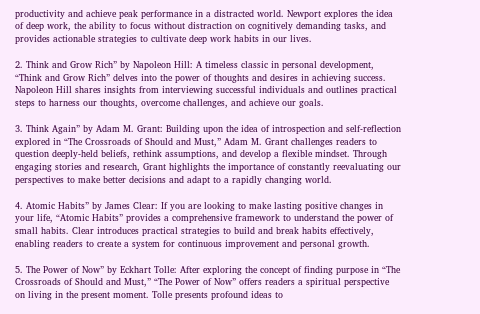productivity and achieve peak performance in a distracted world. Newport explores the idea of deep work, the ability to focus without distraction on cognitively demanding tasks, and provides actionable strategies to cultivate deep work habits in our lives.

2. Think and Grow Rich” by Napoleon Hill: A timeless classic in personal development, “Think and Grow Rich” delves into the power of thoughts and desires in achieving success. Napoleon Hill shares insights from interviewing successful individuals and outlines practical steps to harness our thoughts, overcome challenges, and achieve our goals.

3. Think Again” by Adam M. Grant: Building upon the idea of introspection and self-reflection explored in “The Crossroads of Should and Must,” Adam M. Grant challenges readers to question deeply-held beliefs, rethink assumptions, and develop a flexible mindset. Through engaging stories and research, Grant highlights the importance of constantly reevaluating our perspectives to make better decisions and adapt to a rapidly changing world.

4. Atomic Habits” by James Clear: If you are looking to make lasting positive changes in your life, “Atomic Habits” provides a comprehensive framework to understand the power of small habits. Clear introduces practical strategies to build and break habits effectively, enabling readers to create a system for continuous improvement and personal growth.

5. The Power of Now” by Eckhart Tolle: After exploring the concept of finding purpose in “The Crossroads of Should and Must,” “The Power of Now” offers readers a spiritual perspective on living in the present moment. Tolle presents profound ideas to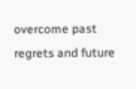overcome past regrets and future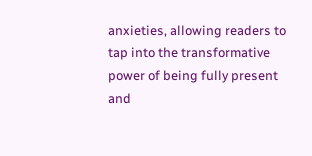anxieties, allowing readers to tap into the transformative power of being fully present and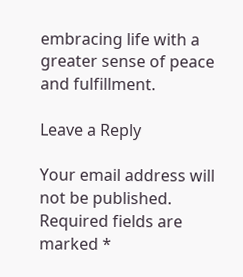embracing life with a greater sense of peace and fulfillment.

Leave a Reply

Your email address will not be published. Required fields are marked *